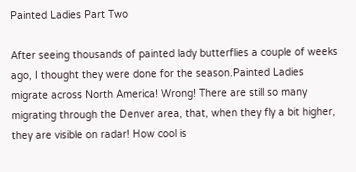Painted Ladies Part Two

After seeing thousands of painted lady butterflies a couple of weeks ago, I thought they were done for the season.Painted Ladies migrate across North America! Wrong! There are still so many migrating through the Denver area, that, when they fly a bit higher, they are visible on radar! How cool is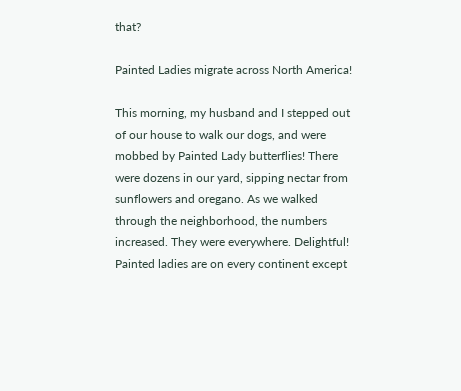that?

Painted Ladies migrate across North America!

This morning, my husband and I stepped out of our house to walk our dogs, and were mobbed by Painted Lady butterflies! There were dozens in our yard, sipping nectar from sunflowers and oregano. As we walked through the neighborhood, the numbers increased. They were everywhere. Delightful! Painted ladies are on every continent except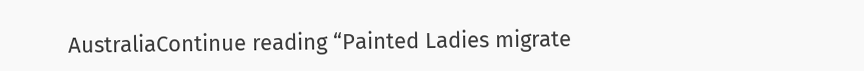AustraliaContinue reading “Painted Ladies migrate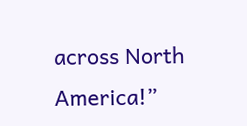across North America!”